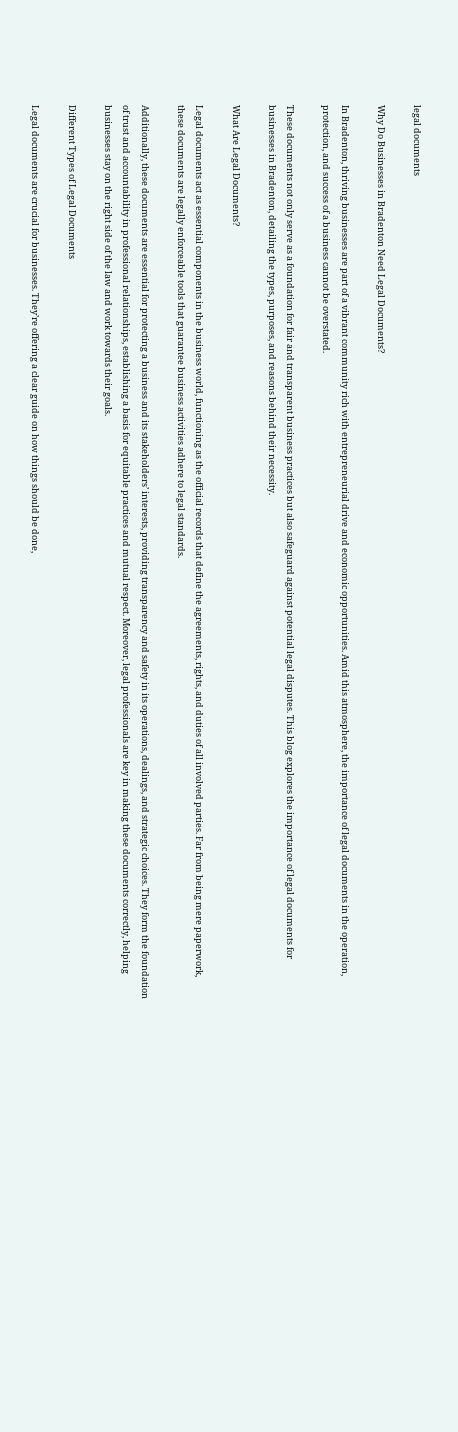legal documents

Why Do Businesses in Bradenton Need Legal Documents?

In Bradenton, thriving businesses are part of a vibrant community rich with entrepreneurial drive and economic opportunities. Amid this atmosphere, the importance of legal documents in the operation, protection, and success of a business cannot be overstated.

These documents not only serve as a foundation for fair and transparent business practices but also safeguard against potential legal disputes. This blog explores the importance of legal documents for businesses in Bradenton, detailing the types, purposes, and reasons behind their necessity.

What Are Legal Documents?

Legal documents act as essential components in the business world, functioning as the official records that define the agreements, rights, and duties of all involved parties. Far from being mere paperwork, these documents are legally enforceable tools that guarantee business activities adhere to legal standards.

Additionally, these documents are essential for protecting a business and its stakeholders’ interests, providing transparency and safety in its operations, dealings, and strategic choices. They form the foundation of trust and accountability in professional relationships, establishing a basis for equitable practices and mutual respect. Moreover, legal professionals are key in making these documents correctly, helping businesses stay on the right side of the law and work towards their goals.

Different Types of Legal Documents

Legal documents are crucial for businesses. They’re offering a clear guide on how things should be done,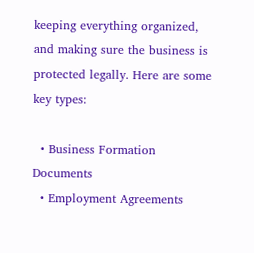keeping everything organized, and making sure the business is protected legally. Here are some key types:

  • Business Formation Documents
  • Employment Agreements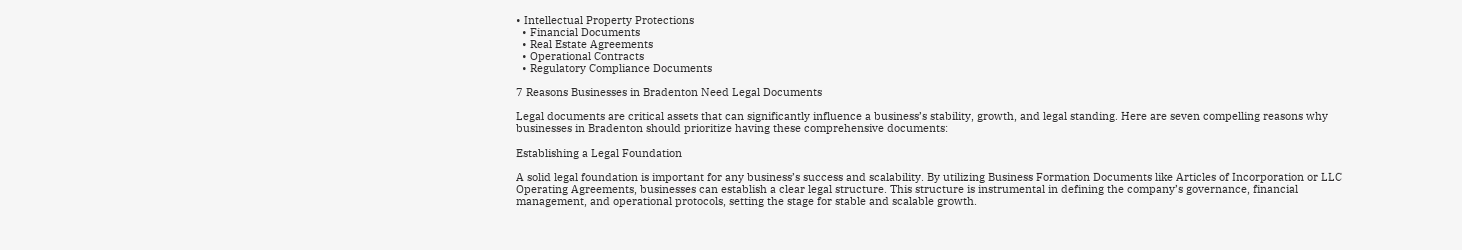• Intellectual Property Protections
  • Financial Documents
  • Real Estate Agreements
  • Operational Contracts
  • Regulatory Compliance Documents

7 Reasons Businesses in Bradenton Need Legal Documents

Legal documents are critical assets that can significantly influence a business’s stability, growth, and legal standing. Here are seven compelling reasons why businesses in Bradenton should prioritize having these comprehensive documents:

Establishing a Legal Foundation

A solid legal foundation is important for any business’s success and scalability. By utilizing Business Formation Documents like Articles of Incorporation or LLC Operating Agreements, businesses can establish a clear legal structure. This structure is instrumental in defining the company’s governance, financial management, and operational protocols, setting the stage for stable and scalable growth.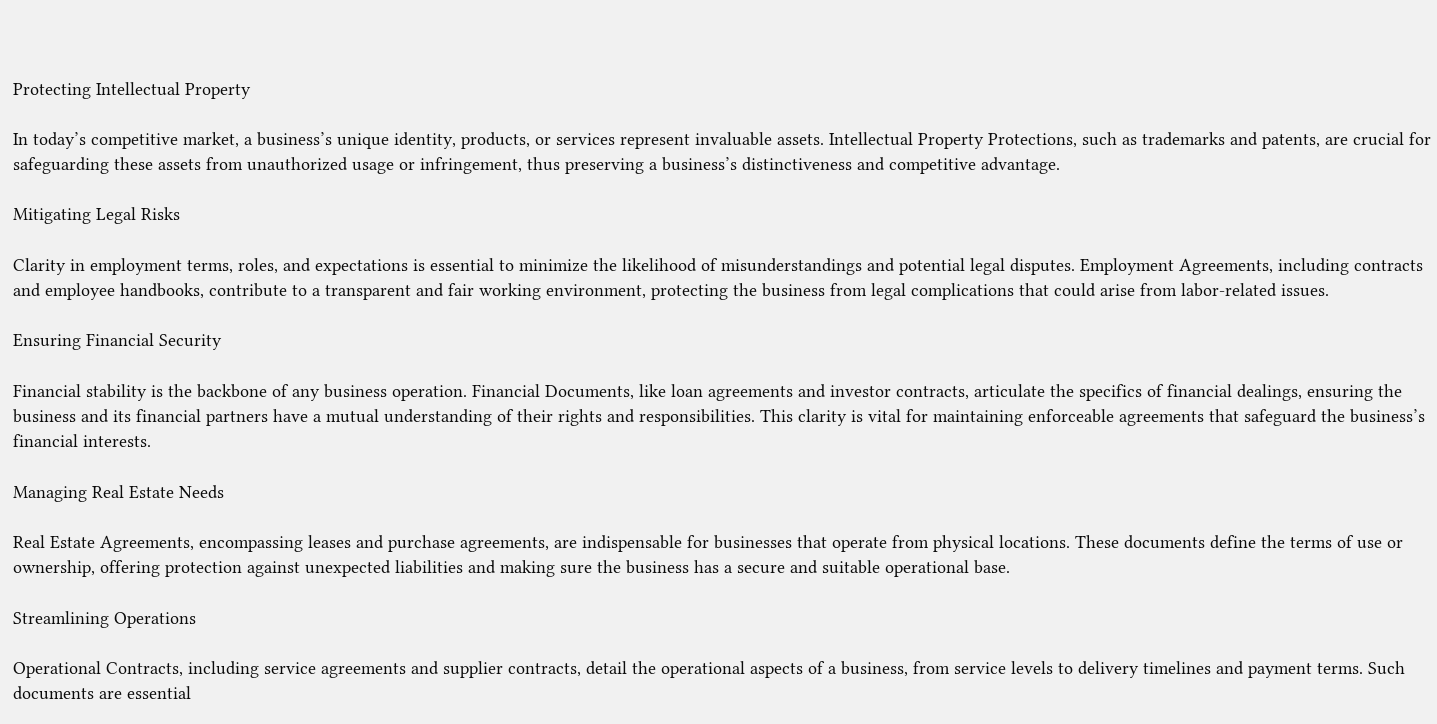Protecting Intellectual Property

In today’s competitive market, a business’s unique identity, products, or services represent invaluable assets. Intellectual Property Protections, such as trademarks and patents, are crucial for safeguarding these assets from unauthorized usage or infringement, thus preserving a business’s distinctiveness and competitive advantage.

Mitigating Legal Risks

Clarity in employment terms, roles, and expectations is essential to minimize the likelihood of misunderstandings and potential legal disputes. Employment Agreements, including contracts and employee handbooks, contribute to a transparent and fair working environment, protecting the business from legal complications that could arise from labor-related issues.

Ensuring Financial Security

Financial stability is the backbone of any business operation. Financial Documents, like loan agreements and investor contracts, articulate the specifics of financial dealings, ensuring the business and its financial partners have a mutual understanding of their rights and responsibilities. This clarity is vital for maintaining enforceable agreements that safeguard the business’s financial interests.

Managing Real Estate Needs

Real Estate Agreements, encompassing leases and purchase agreements, are indispensable for businesses that operate from physical locations. These documents define the terms of use or ownership, offering protection against unexpected liabilities and making sure the business has a secure and suitable operational base.

Streamlining Operations

Operational Contracts, including service agreements and supplier contracts, detail the operational aspects of a business, from service levels to delivery timelines and payment terms. Such documents are essential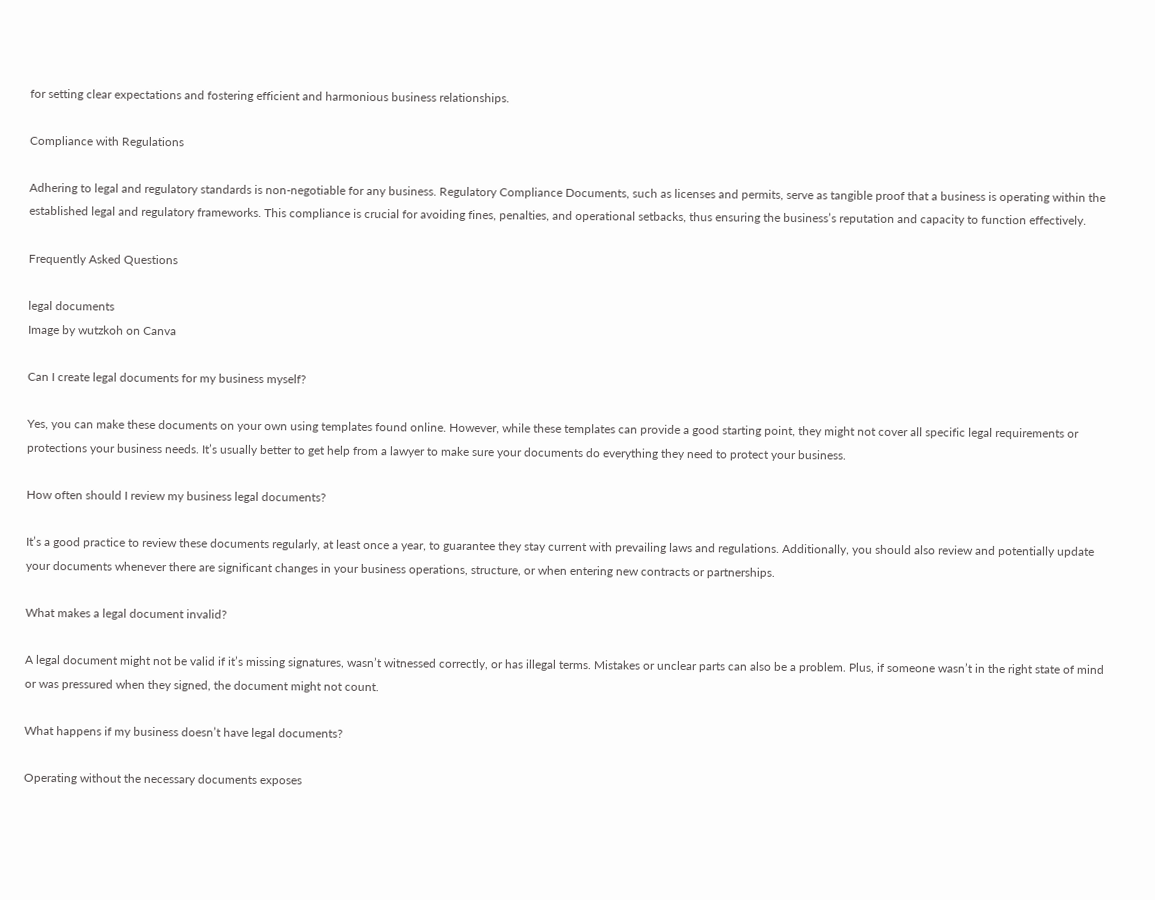for setting clear expectations and fostering efficient and harmonious business relationships.

Compliance with Regulations

Adhering to legal and regulatory standards is non-negotiable for any business. Regulatory Compliance Documents, such as licenses and permits, serve as tangible proof that a business is operating within the established legal and regulatory frameworks. This compliance is crucial for avoiding fines, penalties, and operational setbacks, thus ensuring the business’s reputation and capacity to function effectively.

Frequently Asked Questions

legal documents
Image by wutzkoh on Canva

Can I create legal documents for my business myself?

Yes, you can make these documents on your own using templates found online. However, while these templates can provide a good starting point, they might not cover all specific legal requirements or protections your business needs. It’s usually better to get help from a lawyer to make sure your documents do everything they need to protect your business.

How often should I review my business legal documents?

It’s a good practice to review these documents regularly, at least once a year, to guarantee they stay current with prevailing laws and regulations. Additionally, you should also review and potentially update your documents whenever there are significant changes in your business operations, structure, or when entering new contracts or partnerships.

What makes a legal document invalid?

A legal document might not be valid if it’s missing signatures, wasn’t witnessed correctly, or has illegal terms. Mistakes or unclear parts can also be a problem. Plus, if someone wasn’t in the right state of mind or was pressured when they signed, the document might not count.

What happens if my business doesn’t have legal documents?

Operating without the necessary documents exposes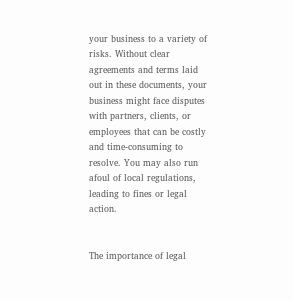your business to a variety of risks. Without clear agreements and terms laid out in these documents, your business might face disputes with partners, clients, or employees that can be costly and time-consuming to resolve. You may also run afoul of local regulations, leading to fines or legal action.


The importance of legal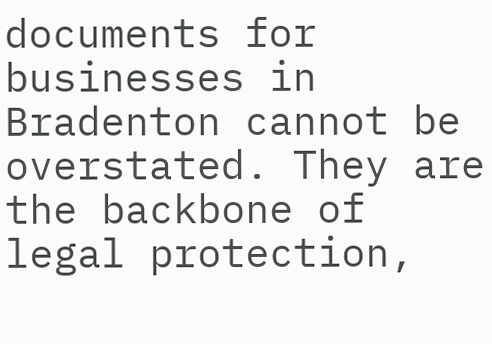documents for businesses in Bradenton cannot be overstated. They are the backbone of legal protection,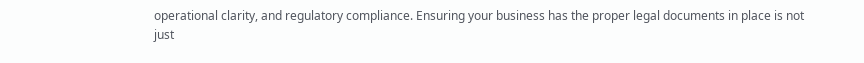operational clarity, and regulatory compliance. Ensuring your business has the proper legal documents in place is not just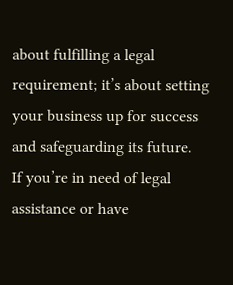about fulfilling a legal requirement; it’s about setting your business up for success and safeguarding its future.
If you’re in need of legal assistance or have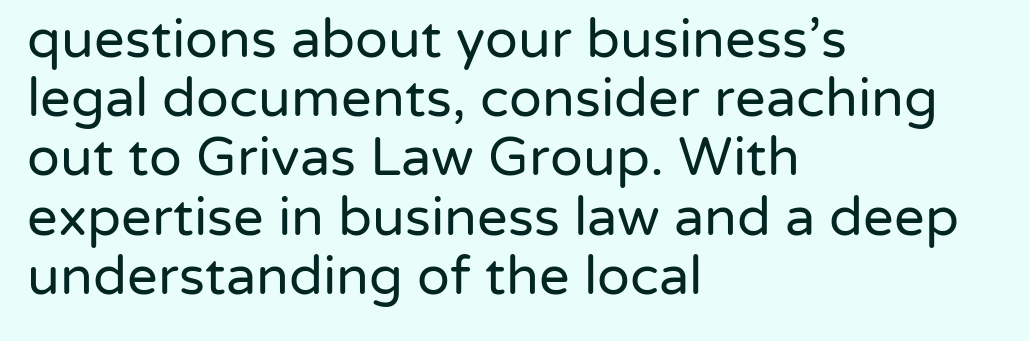questions about your business’s legal documents, consider reaching out to Grivas Law Group. With expertise in business law and a deep understanding of the local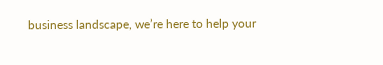business landscape, we’re here to help your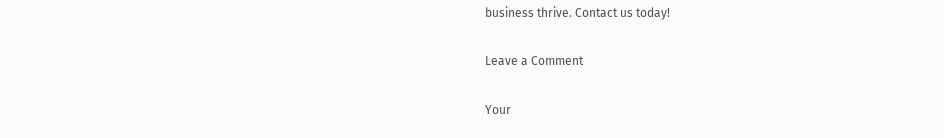business thrive. Contact us today!

Leave a Comment

Your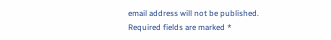email address will not be published. Required fields are marked *